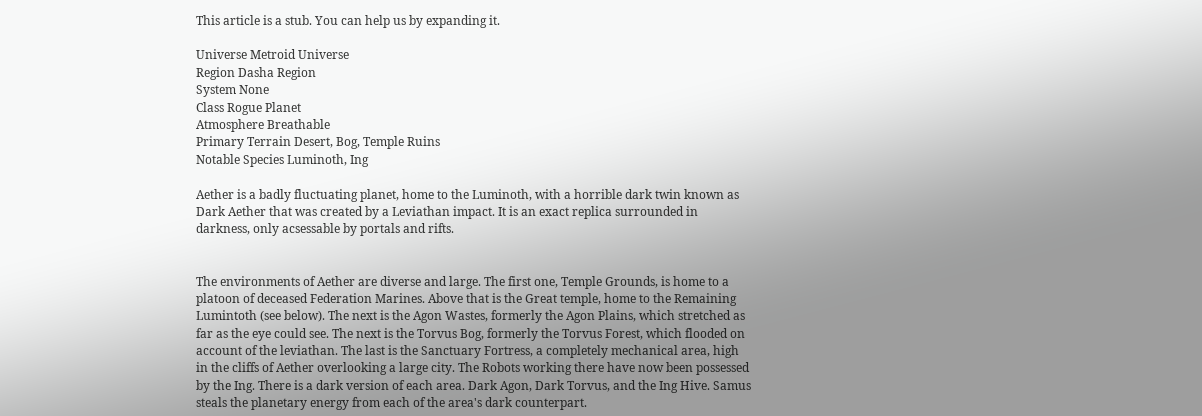This article is a stub. You can help us by expanding it.

Universe Metroid Universe
Region Dasha Region
System None
Class Rogue Planet
Atmosphere Breathable
Primary Terrain Desert, Bog, Temple Ruins
Notable Species Luminoth, Ing

Aether is a badly fluctuating planet, home to the Luminoth, with a horrible dark twin known as Dark Aether that was created by a Leviathan impact. It is an exact replica surrounded in darkness, only acsessable by portals and rifts.


The environments of Aether are diverse and large. The first one, Temple Grounds, is home to a platoon of deceased Federation Marines. Above that is the Great temple, home to the Remaining Lumintoth (see below). The next is the Agon Wastes, formerly the Agon Plains, which stretched as far as the eye could see. The next is the Torvus Bog, formerly the Torvus Forest, which flooded on account of the leviathan. The last is the Sanctuary Fortress, a completely mechanical area, high in the cliffs of Aether overlooking a large city. The Robots working there have now been possessed by the Ing. There is a dark version of each area. Dark Agon, Dark Torvus, and the Ing Hive. Samus steals the planetary energy from each of the area's dark counterpart.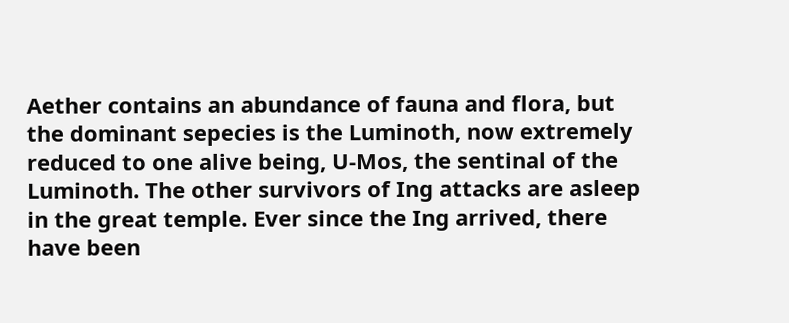Aether contains an abundance of fauna and flora, but the dominant sepecies is the Luminoth, now extremely reduced to one alive being, U-Mos, the sentinal of the Luminoth. The other survivors of Ing attacks are asleep in the great temple. Ever since the Ing arrived, there have been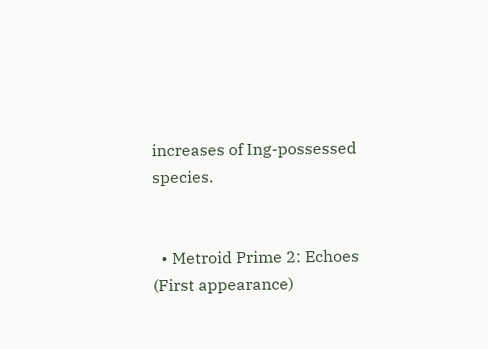increases of Ing-possessed species.


  • Metroid Prime 2: Echoes (First appearance)